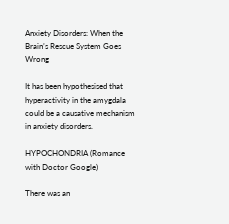Anxiety Disorders: When the Brain’s Rescue System Goes Wrong

It has been hypothesised that hyperactivity in the amygdala could be a causative mechanism in anxiety disorders.

HYPOCHONDRIA (Romance with Doctor Google)

There was an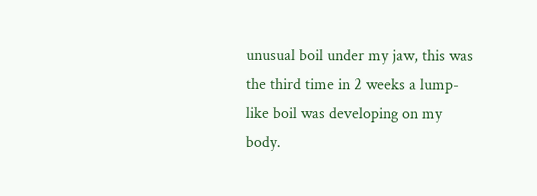unusual boil under my jaw, this was the third time in 2 weeks a lump-like boil was developing on my body.